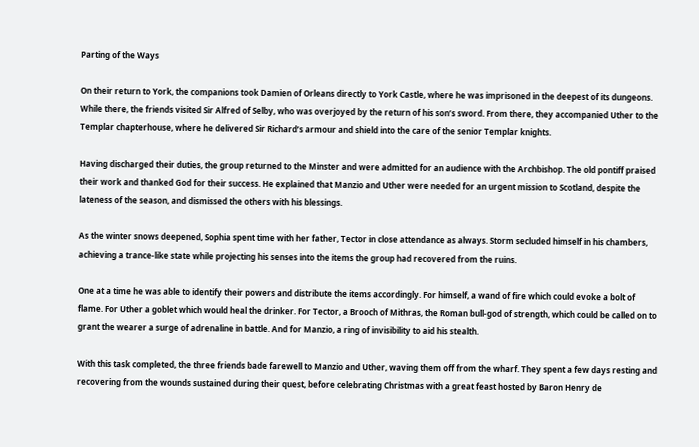Parting of the Ways

On their return to York, the companions took Damien of Orleans directly to York Castle, where he was imprisoned in the deepest of its dungeons. While there, the friends visited Sir Alfred of Selby, who was overjoyed by the return of his son’s sword. From there, they accompanied Uther to the Templar chapterhouse, where he delivered Sir Richard’s armour and shield into the care of the senior Templar knights.

Having discharged their duties, the group returned to the Minster and were admitted for an audience with the Archbishop. The old pontiff praised their work and thanked God for their success. He explained that Manzio and Uther were needed for an urgent mission to Scotland, despite the lateness of the season, and dismissed the others with his blessings.

As the winter snows deepened, Sophia spent time with her father, Tector in close attendance as always. Storm secluded himself in his chambers, achieving a trance-like state while projecting his senses into the items the group had recovered from the ruins.

One at a time he was able to identify their powers and distribute the items accordingly. For himself, a wand of fire which could evoke a bolt of flame. For Uther a goblet which would heal the drinker. For Tector, a Brooch of Mithras, the Roman bull-god of strength, which could be called on to grant the wearer a surge of adrenaline in battle. And for Manzio, a ring of invisibility to aid his stealth.

With this task completed, the three friends bade farewell to Manzio and Uther, waving them off from the wharf. They spent a few days resting and recovering from the wounds sustained during their quest, before celebrating Christmas with a great feast hosted by Baron Henry de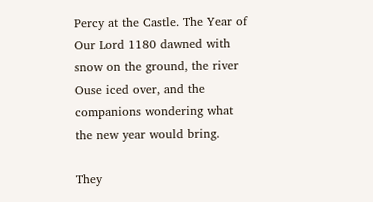Percy at the Castle. The Year of Our Lord 1180 dawned with snow on the ground, the river Ouse iced over, and the companions wondering what the new year would bring.

They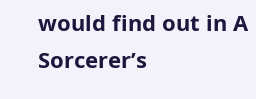would find out in A Sorcerer’s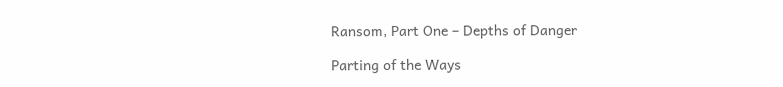Ransom, Part One – Depths of Danger

Parting of the Ways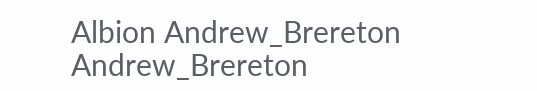Albion Andrew_Brereton Andrew_Brereton